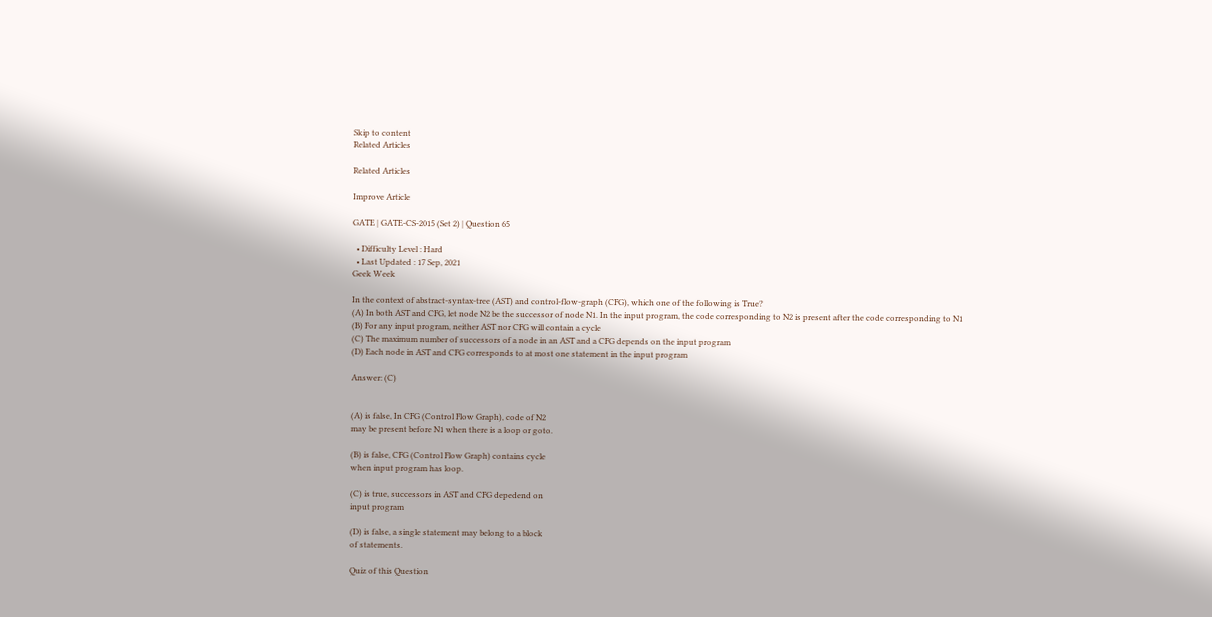Skip to content
Related Articles

Related Articles

Improve Article

GATE | GATE-CS-2015 (Set 2) | Question 65

  • Difficulty Level : Hard
  • Last Updated : 17 Sep, 2021
Geek Week

In the context of abstract-syntax-tree (AST) and control-flow-graph (CFG), which one of the following is True?
(A) In both AST and CFG, let node N2 be the successor of node N1. In the input program, the code corresponding to N2 is present after the code corresponding to N1
(B) For any input program, neither AST nor CFG will contain a cycle
(C) The maximum number of successors of a node in an AST and a CFG depends on the input program
(D) Each node in AST and CFG corresponds to at most one statement in the input program

Answer: (C)


(A) is false, In CFG (Control Flow Graph), code of N2
may be present before N1 when there is a loop or goto.

(B) is false, CFG (Control Flow Graph) contains cycle
when input program has loop.

(C) is true, successors in AST and CFG depedend on
input program

(D) is false, a single statement may belong to a block
of statements.

Quiz of this Question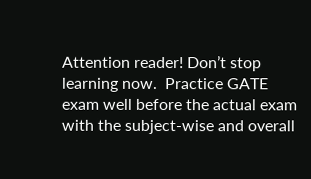Attention reader! Don’t stop learning now.  Practice GATE exam well before the actual exam with the subject-wise and overall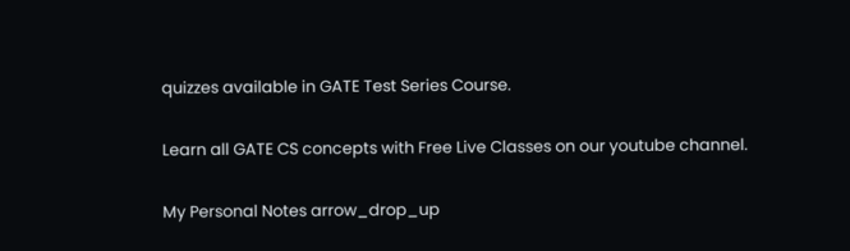quizzes available in GATE Test Series Course.

Learn all GATE CS concepts with Free Live Classes on our youtube channel.

My Personal Notes arrow_drop_up